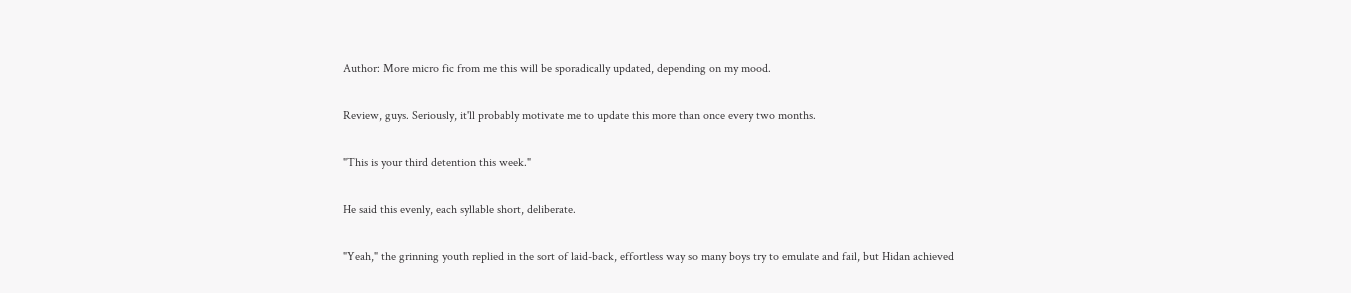Author: More micro fic from me this will be sporadically updated, depending on my mood.

Review, guys. Seriously, it'll probably motivate me to update this more than once every two months.

"This is your third detention this week."

He said this evenly, each syllable short, deliberate.

"Yeah," the grinning youth replied in the sort of laid-back, effortless way so many boys try to emulate and fail, but Hidan achieved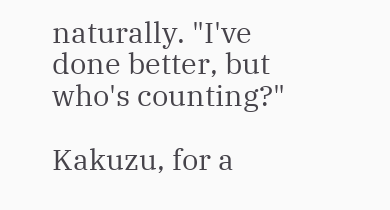naturally. "I've done better, but who's counting?"

Kakuzu, for a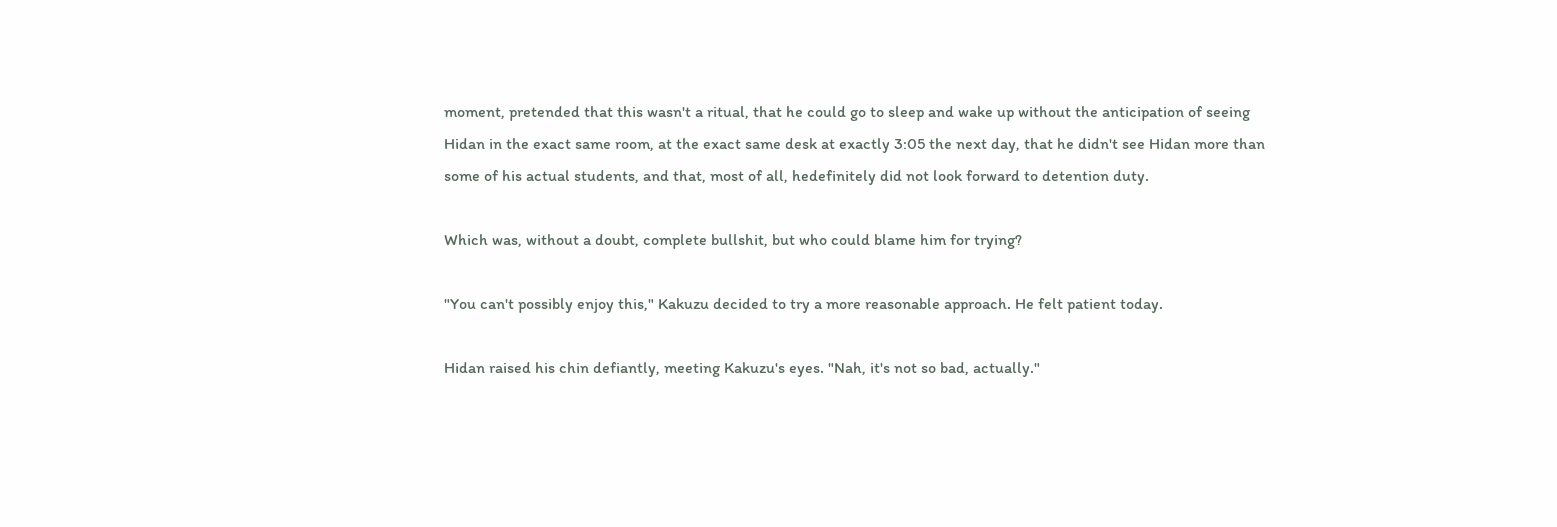moment, pretended that this wasn't a ritual, that he could go to sleep and wake up without the anticipation of seeing Hidan in the exact same room, at the exact same desk at exactly 3:05 the next day, that he didn't see Hidan more than some of his actual students, and that, most of all, hedefinitely did not look forward to detention duty.

Which was, without a doubt, complete bullshit, but who could blame him for trying?

"You can't possibly enjoy this," Kakuzu decided to try a more reasonable approach. He felt patient today.

Hidan raised his chin defiantly, meeting Kakuzu's eyes. "Nah, it's not so bad, actually."